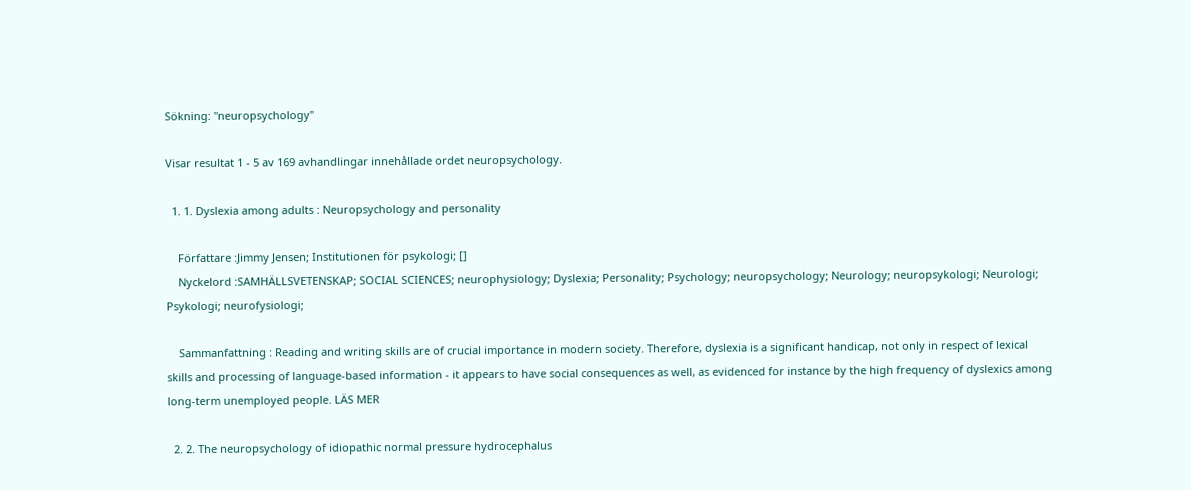Sökning: "neuropsychology"

Visar resultat 1 - 5 av 169 avhandlingar innehållade ordet neuropsychology.

  1. 1. Dyslexia among adults : Neuropsychology and personality

    Författare :Jimmy Jensen; Institutionen för psykologi; []
    Nyckelord :SAMHÄLLSVETENSKAP; SOCIAL SCIENCES; neurophysiology; Dyslexia; Personality; Psychology; neuropsychology; Neurology; neuropsykologi; Neurologi; Psykologi; neurofysiologi;

    Sammanfattning : Reading and writing skills are of crucial importance in modern society. Therefore, dyslexia is a significant handicap, not only in respect of lexical skills and processing of language-based information - it appears to have social consequences as well, as evidenced for instance by the high frequency of dyslexics among long-term unemployed people. LÄS MER

  2. 2. The neuropsychology of idiopathic normal pressure hydrocephalus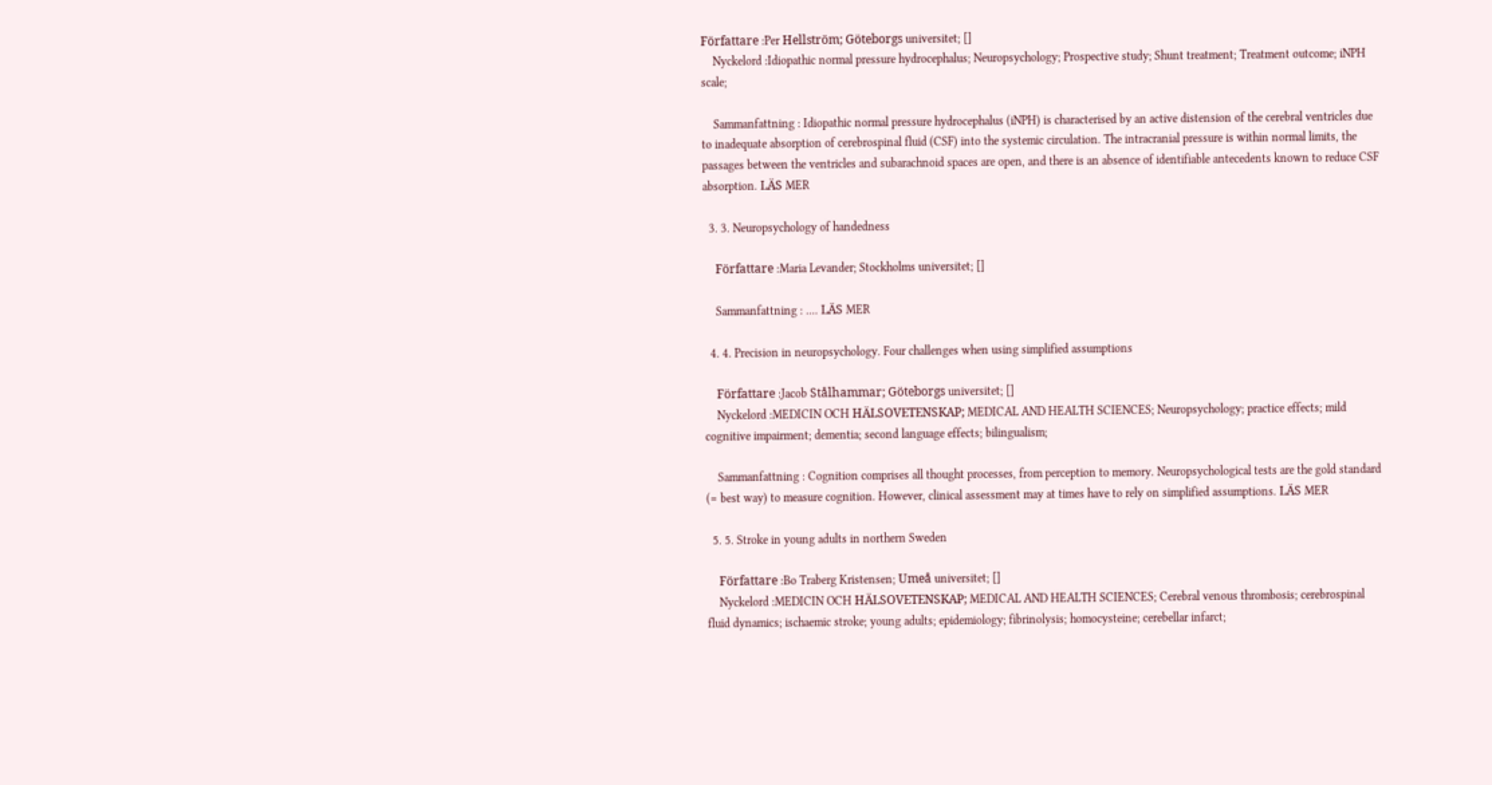Författare :Per Hellström; Göteborgs universitet; []
    Nyckelord :Idiopathic normal pressure hydrocephalus; Neuropsychology; Prospective study; Shunt treatment; Treatment outcome; iNPH scale;

    Sammanfattning : Idiopathic normal pressure hydrocephalus (iNPH) is characterised by an active distension of the cerebral ventricles due to inadequate absorption of cerebrospinal fluid (CSF) into the systemic circulation. The intracranial pressure is within normal limits, the passages between the ventricles and subarachnoid spaces are open, and there is an absence of identifiable antecedents known to reduce CSF absorption. LÄS MER

  3. 3. Neuropsychology of handedness

    Författare :Maria Levander; Stockholms universitet; []

    Sammanfattning : .... LÄS MER

  4. 4. Precision in neuropsychology. Four challenges when using simplified assumptions

    Författare :Jacob Stålhammar; Göteborgs universitet; []
    Nyckelord :MEDICIN OCH HÄLSOVETENSKAP; MEDICAL AND HEALTH SCIENCES; Neuropsychology; practice effects; mild cognitive impairment; dementia; second language effects; bilingualism;

    Sammanfattning : Cognition comprises all thought processes, from perception to memory. Neuropsychological tests are the gold standard (= best way) to measure cognition. However, clinical assessment may at times have to rely on simplified assumptions. LÄS MER

  5. 5. Stroke in young adults in northern Sweden

    Författare :Bo Traberg Kristensen; Umeå universitet; []
    Nyckelord :MEDICIN OCH HÄLSOVETENSKAP; MEDICAL AND HEALTH SCIENCES; Cerebral venous thrombosis; cerebrospinal fluid dynamics; ischaemic stroke; young adults; epidemiology; fibrinolysis; homocysteine; cerebellar infarct;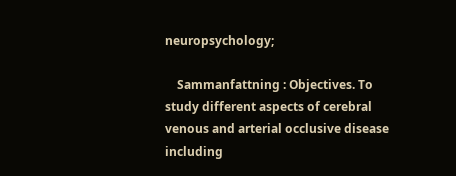neuropsychology;

    Sammanfattning : Objectives. To study different aspects of cerebral venous and arterial occlusive disease including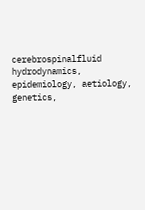cerebrospinalfluid hydrodynamics, epidemiology, aetiology, genetics,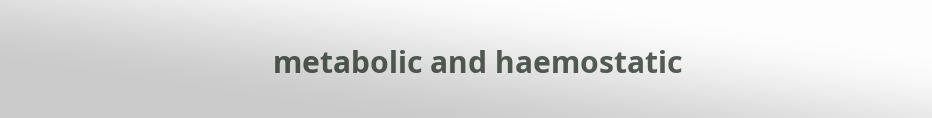metabolic and haemostatic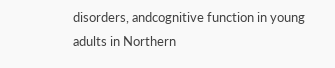disorders, andcognitive function in young adults in Northern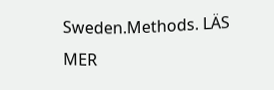Sweden.Methods. LÄS MER